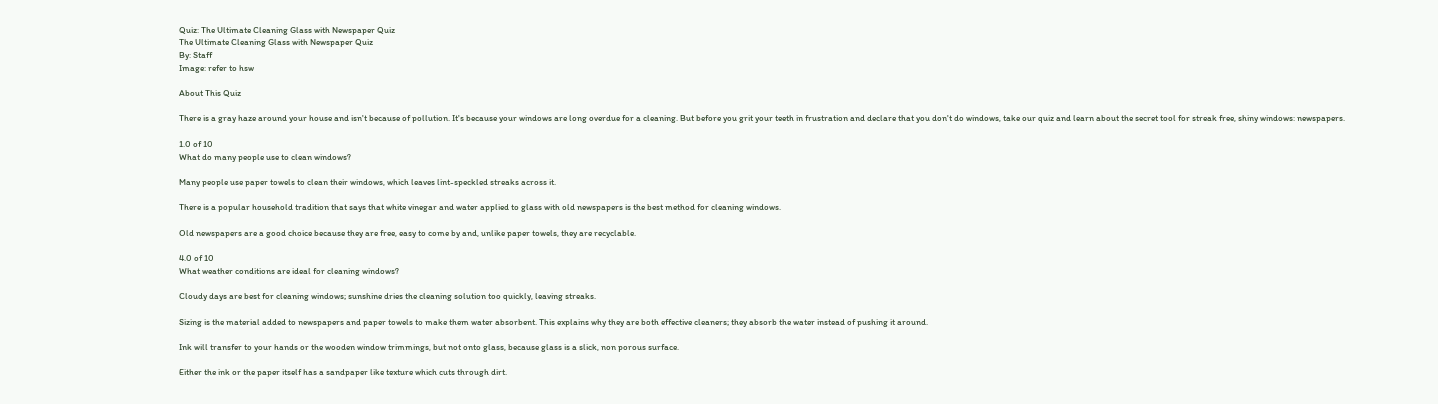Quiz: The Ultimate Cleaning Glass with Newspaper Quiz
The Ultimate Cleaning Glass with Newspaper Quiz
By: Staff
Image: refer to hsw

About This Quiz

There is a gray haze around your house and isn't because of pollution. It's because your windows are long overdue for a cleaning. But before you grit your teeth in frustration and declare that you don't do windows, take our quiz and learn about the secret tool for streak free, shiny windows: newspapers.

1.0 of 10
What do many people use to clean windows?

Many people use paper towels to clean their windows, which leaves lint-speckled streaks across it.

There is a popular household tradition that says that white vinegar and water applied to glass with old newspapers is the best method for cleaning windows.

Old newspapers are a good choice because they are free, easy to come by and, unlike paper towels, they are recyclable.

4.0 of 10
What weather conditions are ideal for cleaning windows?

Cloudy days are best for cleaning windows; sunshine dries the cleaning solution too quickly, leaving streaks.

Sizing is the material added to newspapers and paper towels to make them water absorbent. This explains why they are both effective cleaners; they absorb the water instead of pushing it around.

Ink will transfer to your hands or the wooden window trimmings, but not onto glass, because glass is a slick, non porous surface.

Either the ink or the paper itself has a sandpaper like texture which cuts through dirt.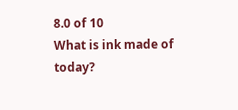8.0 of 10
What is ink made of today?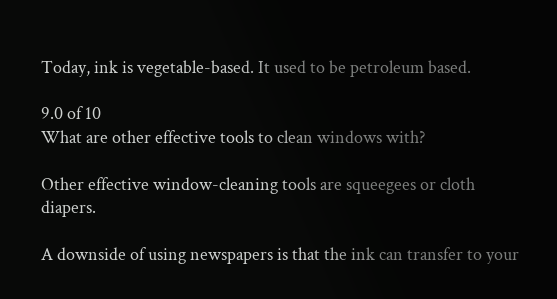Today, ink is vegetable-based. It used to be petroleum based.

9.0 of 10
What are other effective tools to clean windows with?

Other effective window-cleaning tools are squeegees or cloth diapers.

A downside of using newspapers is that the ink can transfer to your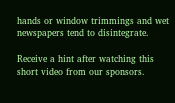hands or window trimmings and wet newspapers tend to disintegrate.

Receive a hint after watching this short video from our sponsors.